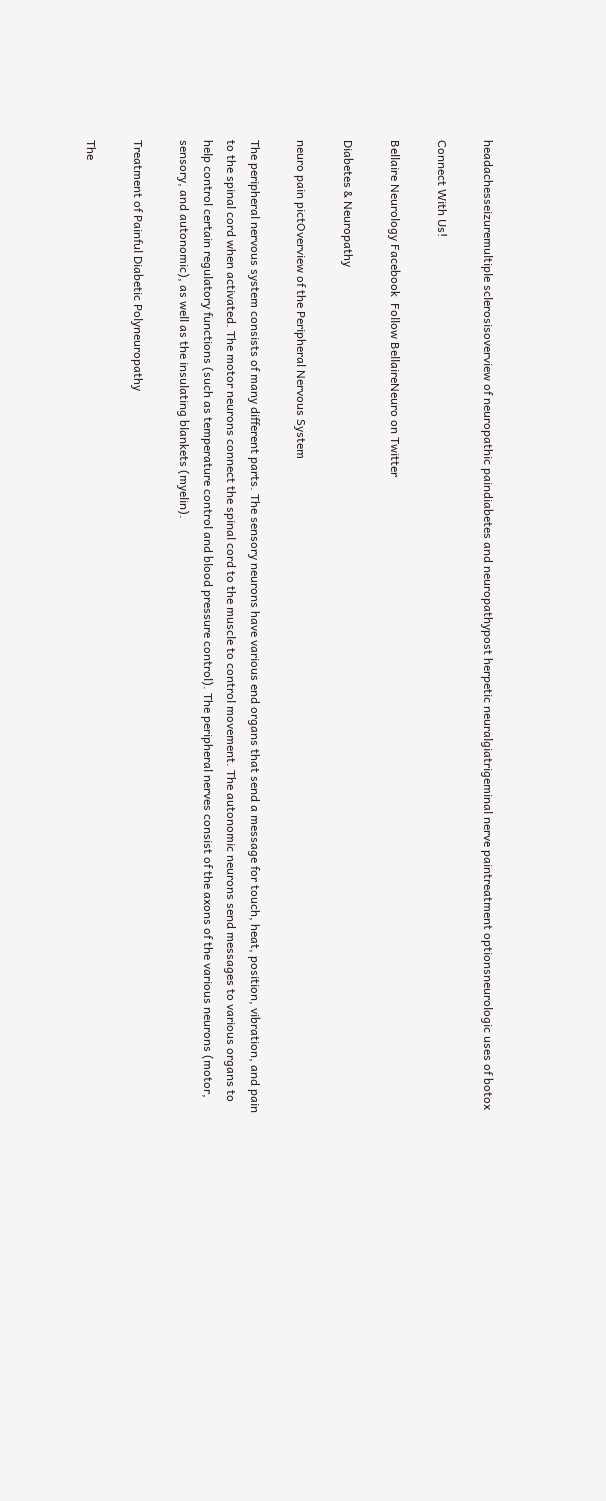headachesseizuremultiple sclerosisoverview of neuropathic paindiabetes and neuropathypost herpetic neuralgiatrigeminal nerve paintreatment optionsneurologic uses of botox

Connect With Us!

Bellaire Neurology Facebook  Follow BellaireNeuro on Twitter

Diabetes & Neuropathy

neuro pain pictOverview of the Peripheral Nervous System

The peripheral nervous system consists of many different parts. The sensory neurons have various end organs that send a message for touch, heat, position, vibration, and pain to the spinal cord when activated. The motor neurons connect the spinal cord to the muscle to control movement. The autonomic neurons send messages to various organs to help control certain regulatory functions (such as temperature control and blood pressure control). The peripheral nerves consist of the axons of the various neurons (motor, sensory, and autonomic), as well as the insulating blankets (myelin).

Treatment of Painful Diabetic Polyneuropathy

The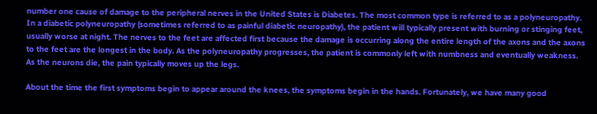number one cause of damage to the peripheral nerves in the United States is Diabetes. The most common type is referred to as a polyneuropathy. In a diabetic polyneuropathy (sometimes referred to as painful diabetic neuropathy), the patient will typically present with burning or stinging feet, usually worse at night. The nerves to the feet are affected first because the damage is occurring along the entire length of the axons and the axons to the feet are the longest in the body. As the polyneuropathy progresses, the patient is commonly left with numbness and eventually weakness. As the neurons die, the pain typically moves up the legs.

About the time the first symptoms begin to appear around the knees, the symptoms begin in the hands. Fortunately, we have many good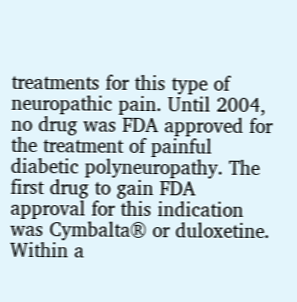treatments for this type of neuropathic pain. Until 2004, no drug was FDA approved for the treatment of painful diabetic polyneuropathy. The first drug to gain FDA approval for this indication was Cymbalta® or duloxetine. Within a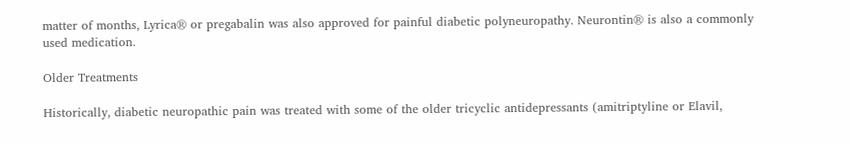matter of months, Lyrica® or pregabalin was also approved for painful diabetic polyneuropathy. Neurontin® is also a commonly used medication.

Older Treatments

Historically, diabetic neuropathic pain was treated with some of the older tricyclic antidepressants (amitriptyline or Elavil,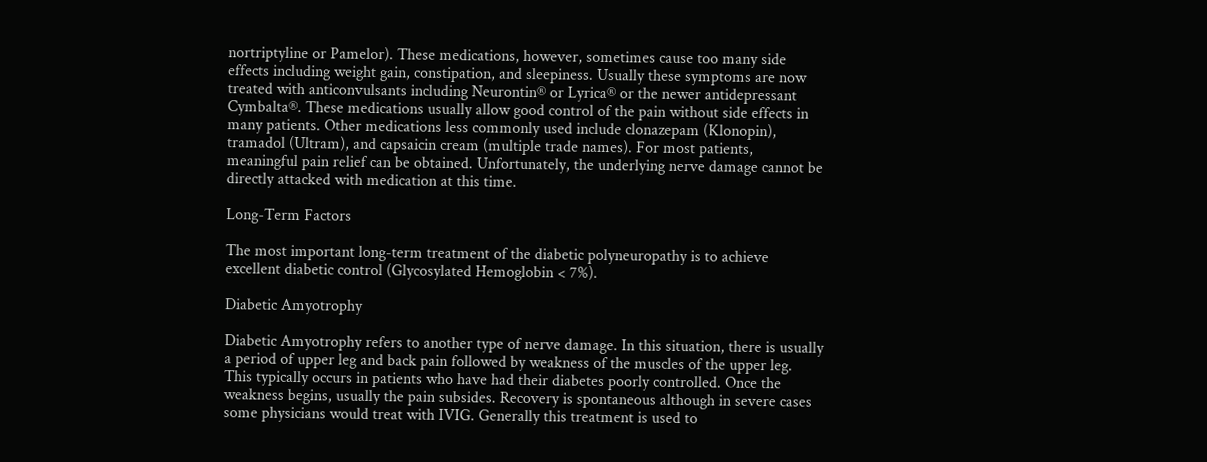nortriptyline or Pamelor). These medications, however, sometimes cause too many side effects including weight gain, constipation, and sleepiness. Usually these symptoms are now treated with anticonvulsants including Neurontin® or Lyrica® or the newer antidepressant Cymbalta®. These medications usually allow good control of the pain without side effects in many patients. Other medications less commonly used include clonazepam (Klonopin), tramadol (Ultram), and capsaicin cream (multiple trade names). For most patients, meaningful pain relief can be obtained. Unfortunately, the underlying nerve damage cannot be directly attacked with medication at this time.

Long-Term Factors

The most important long-term treatment of the diabetic polyneuropathy is to achieve excellent diabetic control (Glycosylated Hemoglobin < 7%).

Diabetic Amyotrophy

Diabetic Amyotrophy refers to another type of nerve damage. In this situation, there is usually a period of upper leg and back pain followed by weakness of the muscles of the upper leg. This typically occurs in patients who have had their diabetes poorly controlled. Once the weakness begins, usually the pain subsides. Recovery is spontaneous although in severe cases some physicians would treat with IVIG. Generally this treatment is used to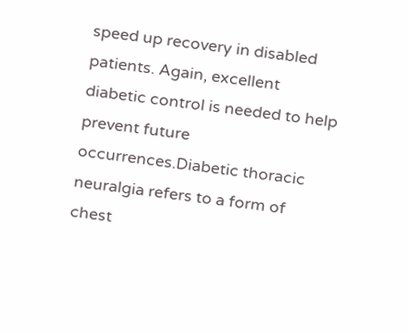speed up recovery in disabled patients. Again, excellent diabetic control is needed to help prevent future occurrences.Diabetic thoracic neuralgia refers to a form of chest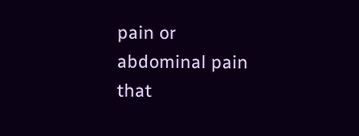pain or abdominal pain that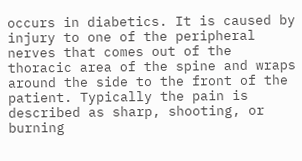occurs in diabetics. It is caused by injury to one of the peripheral nerves that comes out of the thoracic area of the spine and wraps around the side to the front of the patient. Typically the pain is described as sharp, shooting, or burning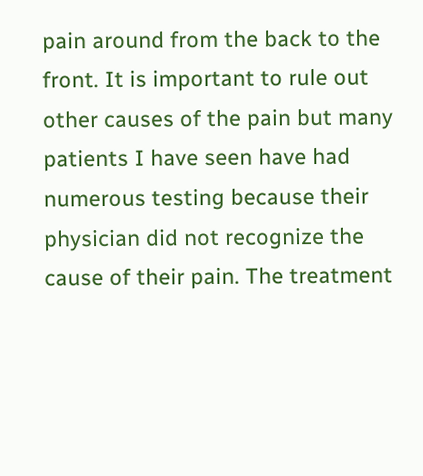pain around from the back to the front. It is important to rule out other causes of the pain but many patients I have seen have had numerous testing because their physician did not recognize the cause of their pain. The treatment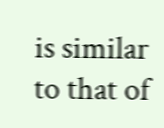is similar to that of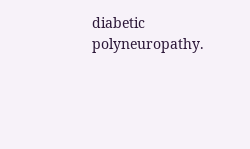diabetic polyneuropathy.